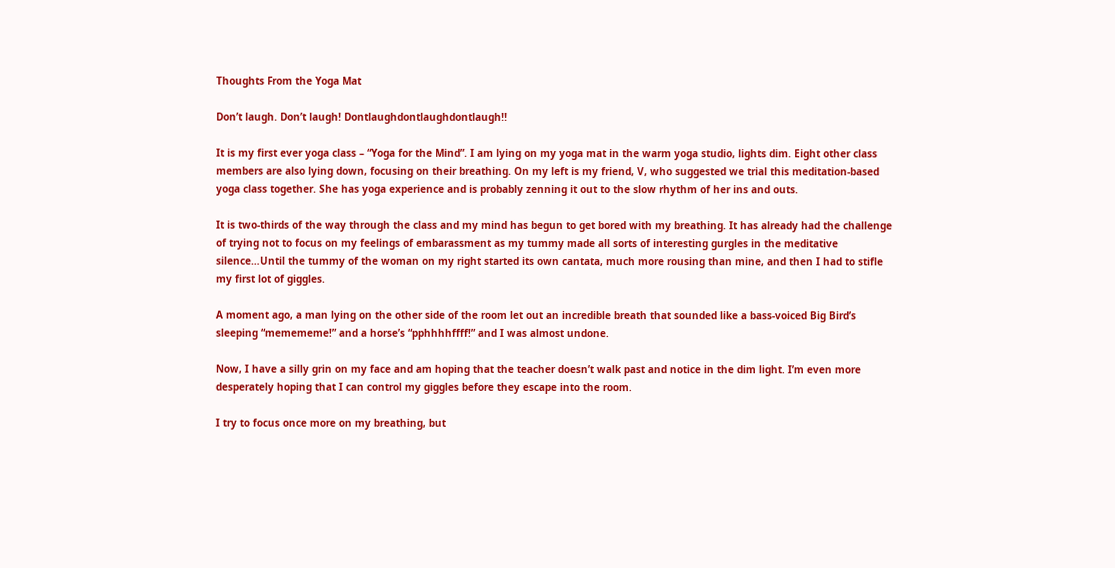Thoughts From the Yoga Mat

Don’t laugh. Don’t laugh! Dontlaughdontlaughdontlaugh!!

It is my first ever yoga class – “Yoga for the Mind”. I am lying on my yoga mat in the warm yoga studio, lights dim. Eight other class members are also lying down, focusing on their breathing. On my left is my friend, V, who suggested we trial this meditation-based yoga class together. She has yoga experience and is probably zenning it out to the slow rhythm of her ins and outs.

It is two-thirds of the way through the class and my mind has begun to get bored with my breathing. It has already had the challenge of trying not to focus on my feelings of embarassment as my tummy made all sorts of interesting gurgles in the meditative silence…Until the tummy of the woman on my right started its own cantata, much more rousing than mine, and then I had to stifle my first lot of giggles.

A moment ago, a man lying on the other side of the room let out an incredible breath that sounded like a bass-voiced Big Bird’s sleeping “memememe!” and a horse’s “pphhhhffff!” and I was almost undone.

Now, I have a silly grin on my face and am hoping that the teacher doesn’t walk past and notice in the dim light. I’m even more desperately hoping that I can control my giggles before they escape into the room.

I try to focus once more on my breathing, but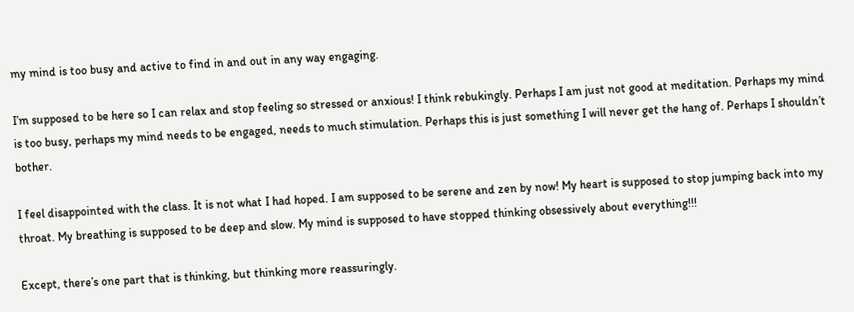my mind is too busy and active to find in and out in any way engaging.

I’m supposed to be here so I can relax and stop feeling so stressed or anxious! I think rebukingly. Perhaps I am just not good at meditation. Perhaps my mind is too busy, perhaps my mind needs to be engaged, needs to much stimulation. Perhaps this is just something I will never get the hang of. Perhaps I shouldn’t bother.

I feel disappointed with the class. It is not what I had hoped. I am supposed to be serene and zen by now! My heart is supposed to stop jumping back into my throat. My breathing is supposed to be deep and slow. My mind is supposed to have stopped thinking obsessively about everything!!!

Except, there’s one part that is thinking, but thinking more reassuringly.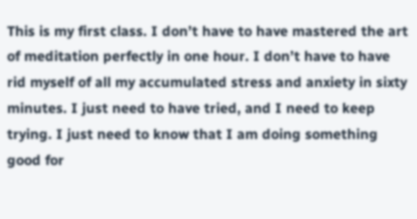This is my first class. I don’t have to have mastered the art of meditation perfectly in one hour. I don’t have to have rid myself of all my accumulated stress and anxiety in sixty minutes. I just need to have tried, and I need to keep trying. I just need to know that I am doing something good for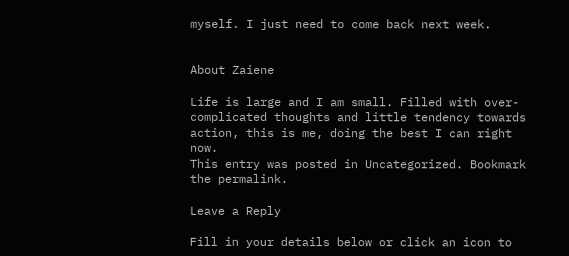myself. I just need to come back next week.


About Zaiene

Life is large and I am small. Filled with over-complicated thoughts and little tendency towards action, this is me, doing the best I can right now.
This entry was posted in Uncategorized. Bookmark the permalink.

Leave a Reply

Fill in your details below or click an icon to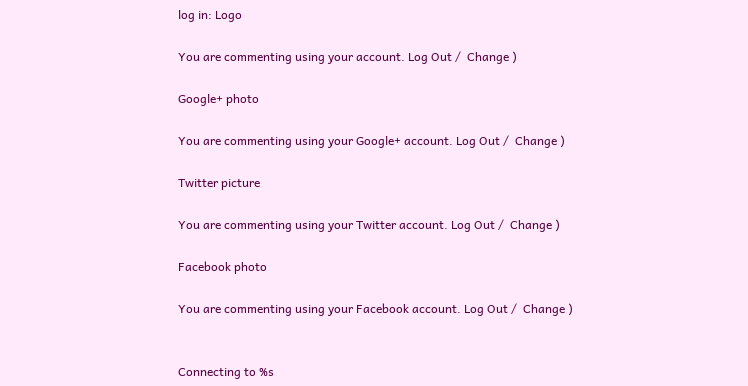log in: Logo

You are commenting using your account. Log Out /  Change )

Google+ photo

You are commenting using your Google+ account. Log Out /  Change )

Twitter picture

You are commenting using your Twitter account. Log Out /  Change )

Facebook photo

You are commenting using your Facebook account. Log Out /  Change )


Connecting to %s